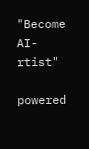"Become AI-rtist"

powered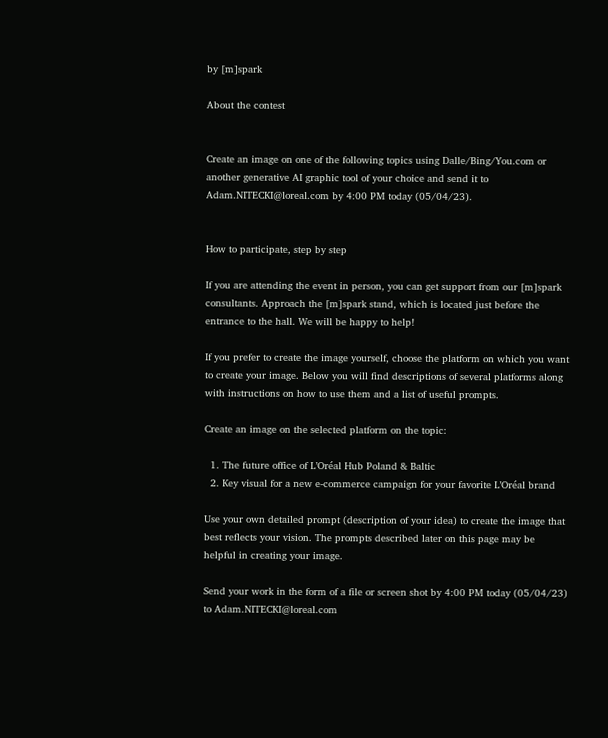by [m]spark

About the contest


Create an image on one of the following topics using Dalle/Bing/You.com or another generative AI graphic tool of your choice and send it to Adam.NITECKI@loreal.com by 4:00 PM today (05/04/23).


How to participate, step by step

If you are attending the event in person, you can get support from our [m]spark consultants. Approach the [m]spark stand, which is located just before the entrance to the hall. We will be happy to help!

If you prefer to create the image yourself, choose the platform on which you want to create your image. Below you will find descriptions of several platforms along with instructions on how to use them and a list of useful prompts.

Create an image on the selected platform on the topic:

  1. The future office of L’Oréal Hub Poland & Baltic
  2. Key visual for a new e-commerce campaign for your favorite L’Oréal brand

Use your own detailed prompt (description of your idea) to create the image that best reflects your vision. The prompts described later on this page may be helpful in creating your image.

Send your work in the form of a file or screen shot by 4:00 PM today (05/04/23) to Adam.NITECKI@loreal.com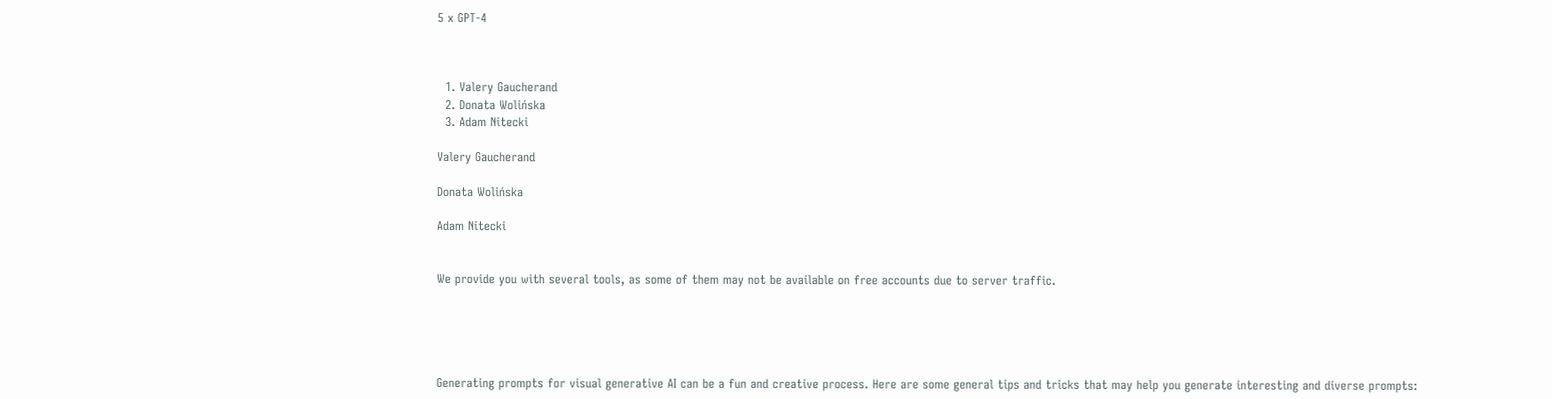5 x GPT-4



  1. Valery Gaucherand
  2. Donata Wolińska
  3. Adam Nitecki

Valery Gaucherand

Donata Wolińska

Adam Nitecki


We provide you with several tools, as some of them may not be available on free accounts due to server traffic.





Generating prompts for visual generative AI can be a fun and creative process. Here are some general tips and tricks that may help you generate interesting and diverse prompts: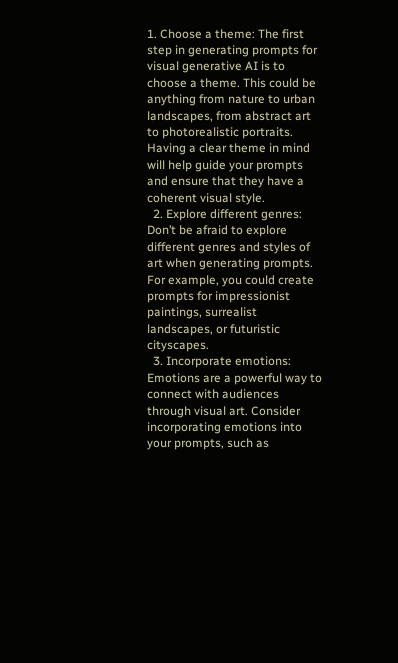1. Choose a theme: The first step in generating prompts for visual generative AI is to choose a theme. This could be anything from nature to urban landscapes, from abstract art to photorealistic portraits. Having a clear theme in mind will help guide your prompts and ensure that they have a coherent visual style.
  2. Explore different genres: Don’t be afraid to explore different genres and styles of art when generating prompts. For example, you could create prompts for impressionist paintings, surrealist landscapes, or futuristic cityscapes.
  3. Incorporate emotions: Emotions are a powerful way to connect with audiences through visual art. Consider incorporating emotions into your prompts, such as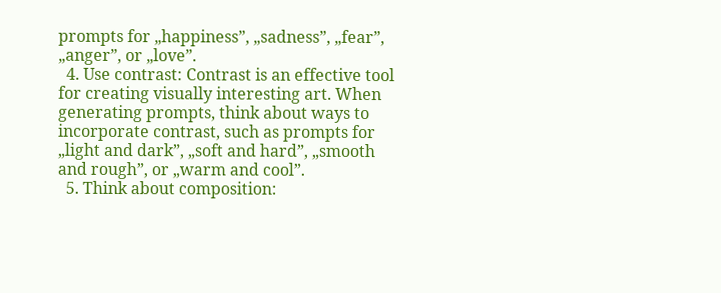prompts for „happiness”, „sadness”, „fear”, „anger”, or „love”.
  4. Use contrast: Contrast is an effective tool for creating visually interesting art. When generating prompts, think about ways to incorporate contrast, such as prompts for „light and dark”, „soft and hard”, „smooth and rough”, or „warm and cool”.
  5. Think about composition: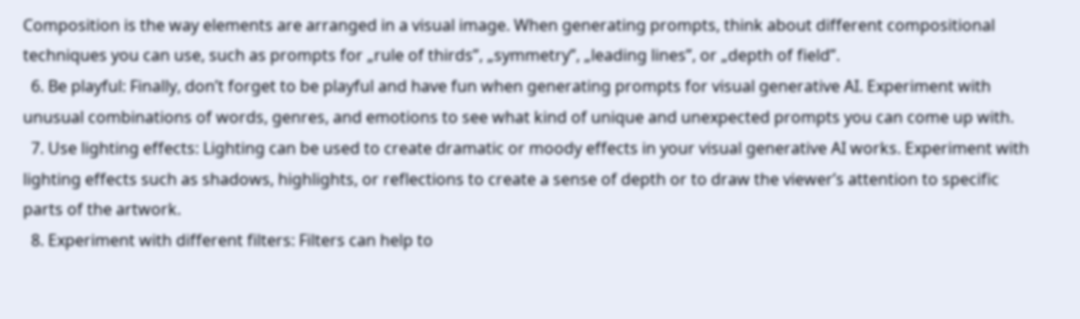Composition is the way elements are arranged in a visual image. When generating prompts, think about different compositional techniques you can use, such as prompts for „rule of thirds”, „symmetry”, „leading lines”, or „depth of field”.
  6. Be playful: Finally, don’t forget to be playful and have fun when generating prompts for visual generative AI. Experiment with unusual combinations of words, genres, and emotions to see what kind of unique and unexpected prompts you can come up with.
  7. Use lighting effects: Lighting can be used to create dramatic or moody effects in your visual generative AI works. Experiment with lighting effects such as shadows, highlights, or reflections to create a sense of depth or to draw the viewer’s attention to specific parts of the artwork.
  8. Experiment with different filters: Filters can help to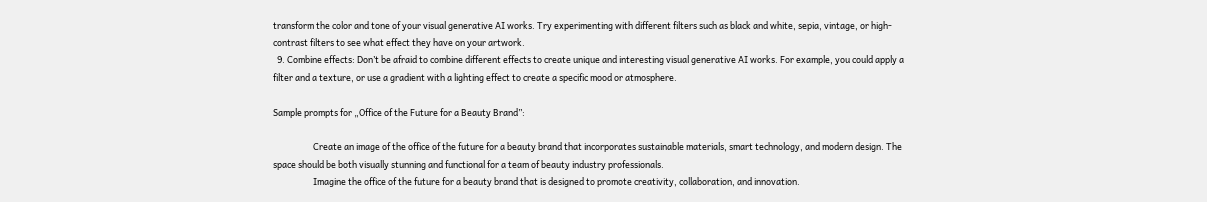transform the color and tone of your visual generative AI works. Try experimenting with different filters such as black and white, sepia, vintage, or high-contrast filters to see what effect they have on your artwork.
  9. Combine effects: Don’t be afraid to combine different effects to create unique and interesting visual generative AI works. For example, you could apply a filter and a texture, or use a gradient with a lighting effect to create a specific mood or atmosphere.

Sample prompts for „Office of the Future for a Beauty Brand”:

                    Create an image of the office of the future for a beauty brand that incorporates sustainable materials, smart technology, and modern design. The space should be both visually stunning and functional for a team of beauty industry professionals.
                    Imagine the office of the future for a beauty brand that is designed to promote creativity, collaboration, and innovation.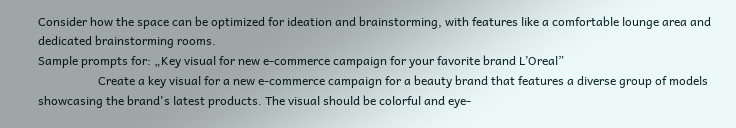Consider how the space can be optimized for ideation and brainstorming, with features like a comfortable lounge area and dedicated brainstorming rooms.
Sample prompts for: „Key visual for new e-commerce campaign for your favorite brand L’Oreal”
                    Create a key visual for a new e-commerce campaign for a beauty brand that features a diverse group of models showcasing the brand's latest products. The visual should be colorful and eye-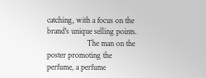catching, with a focus on the brand's unique selling points.
                    The man on the poster promoting the perfume, a perfume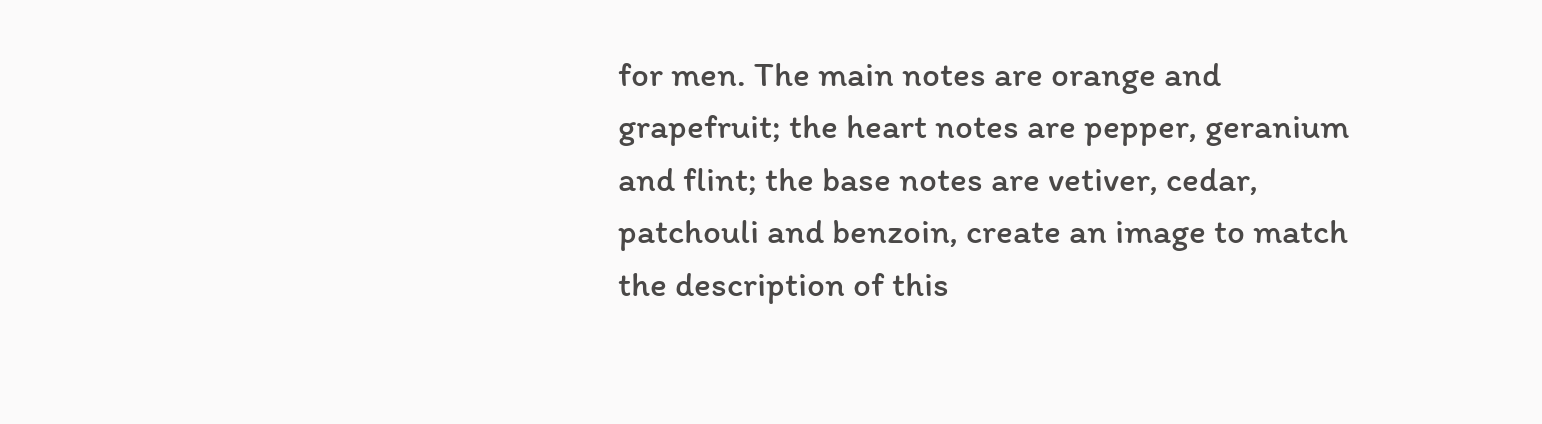for men. The main notes are orange and grapefruit; the heart notes are pepper, geranium and flint; the base notes are vetiver, cedar, patchouli and benzoin, create an image to match the description of this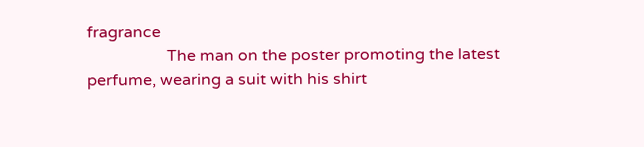fragrance
                    The man on the poster promoting the latest perfume, wearing a suit with his shirt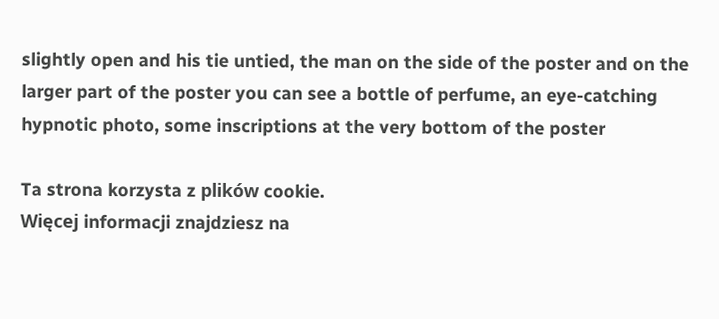slightly open and his tie untied, the man on the side of the poster and on the larger part of the poster you can see a bottle of perfume, an eye-catching hypnotic photo, some inscriptions at the very bottom of the poster

Ta strona korzysta z plików cookie.
Więcej informacji znajdziesz na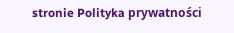stronie Polityka prywatności